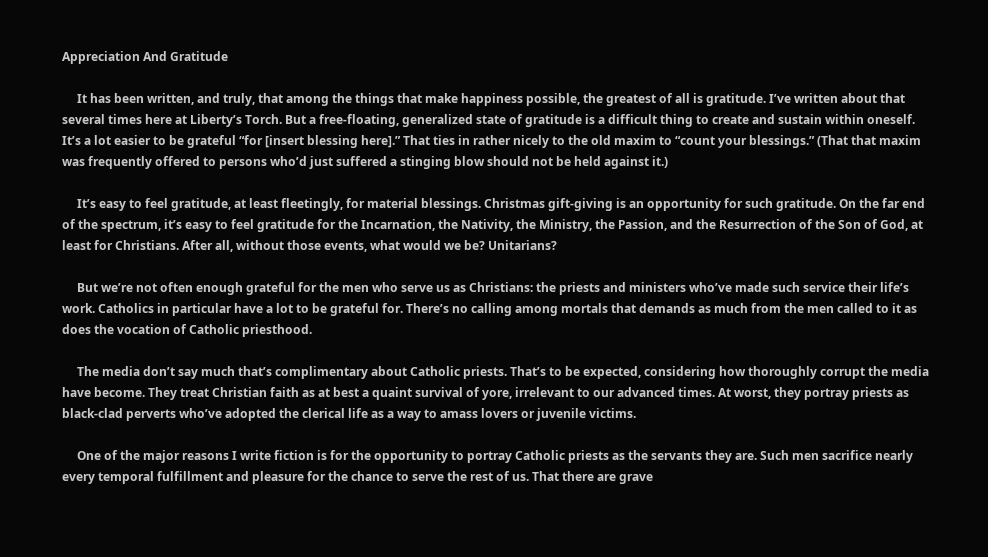Appreciation And Gratitude

     It has been written, and truly, that among the things that make happiness possible, the greatest of all is gratitude. I’ve written about that several times here at Liberty’s Torch. But a free-floating, generalized state of gratitude is a difficult thing to create and sustain within oneself. It’s a lot easier to be grateful “for [insert blessing here].” That ties in rather nicely to the old maxim to “count your blessings.” (That that maxim was frequently offered to persons who’d just suffered a stinging blow should not be held against it.)

     It’s easy to feel gratitude, at least fleetingly, for material blessings. Christmas gift-giving is an opportunity for such gratitude. On the far end of the spectrum, it’s easy to feel gratitude for the Incarnation, the Nativity, the Ministry, the Passion, and the Resurrection of the Son of God, at least for Christians. After all, without those events, what would we be? Unitarians?

     But we’re not often enough grateful for the men who serve us as Christians: the priests and ministers who’ve made such service their life’s work. Catholics in particular have a lot to be grateful for. There’s no calling among mortals that demands as much from the men called to it as does the vocation of Catholic priesthood.

     The media don’t say much that’s complimentary about Catholic priests. That’s to be expected, considering how thoroughly corrupt the media have become. They treat Christian faith as at best a quaint survival of yore, irrelevant to our advanced times. At worst, they portray priests as black-clad perverts who’ve adopted the clerical life as a way to amass lovers or juvenile victims.

     One of the major reasons I write fiction is for the opportunity to portray Catholic priests as the servants they are. Such men sacrifice nearly every temporal fulfillment and pleasure for the chance to serve the rest of us. That there are grave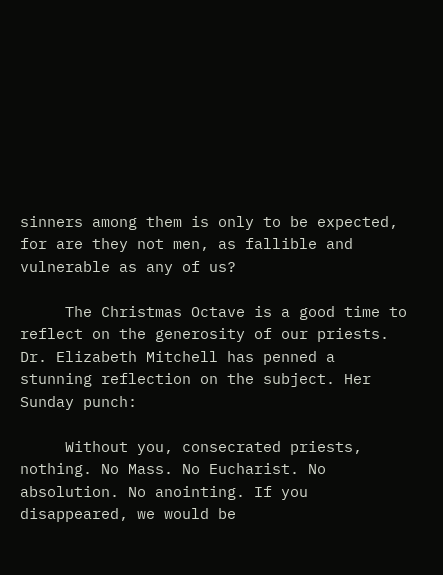sinners among them is only to be expected, for are they not men, as fallible and vulnerable as any of us?

     The Christmas Octave is a good time to reflect on the generosity of our priests. Dr. Elizabeth Mitchell has penned a stunning reflection on the subject. Her Sunday punch:

     Without you, consecrated priests, nothing. No Mass. No Eucharist. No absolution. No anointing. If you disappeared, we would be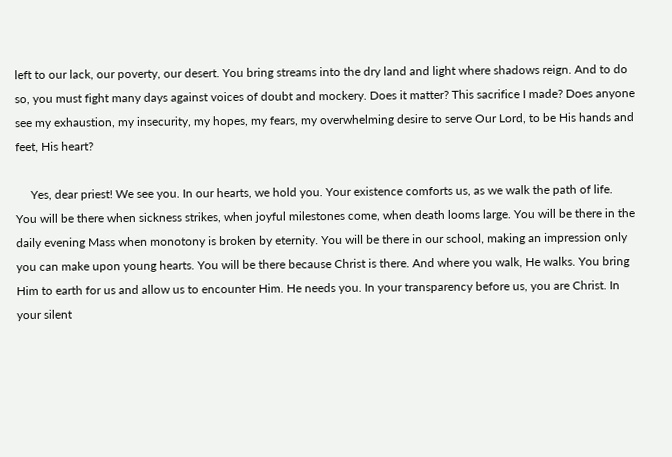left to our lack, our poverty, our desert. You bring streams into the dry land and light where shadows reign. And to do so, you must fight many days against voices of doubt and mockery. Does it matter? This sacrifice I made? Does anyone see my exhaustion, my insecurity, my hopes, my fears, my overwhelming desire to serve Our Lord, to be His hands and feet, His heart?

     Yes, dear priest! We see you. In our hearts, we hold you. Your existence comforts us, as we walk the path of life. You will be there when sickness strikes, when joyful milestones come, when death looms large. You will be there in the daily evening Mass when monotony is broken by eternity. You will be there in our school, making an impression only you can make upon young hearts. You will be there because Christ is there. And where you walk, He walks. You bring Him to earth for us and allow us to encounter Him. He needs you. In your transparency before us, you are Christ. In your silent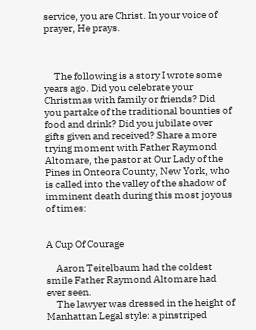service, you are Christ. In your voice of prayer, He prays.



     The following is a story I wrote some years ago. Did you celebrate your Christmas with family or friends? Did you partake of the traditional bounties of food and drink? Did you jubilate over gifts given and received? Share a more trying moment with Father Raymond Altomare, the pastor at Our Lady of the Pines in Onteora County, New York, who is called into the valley of the shadow of imminent death during this most joyous of times:


A Cup Of Courage

     Aaron Teitelbaum had the coldest smile Father Raymond Altomare had ever seen.
     The lawyer was dressed in the height of Manhattan Legal style: a pinstriped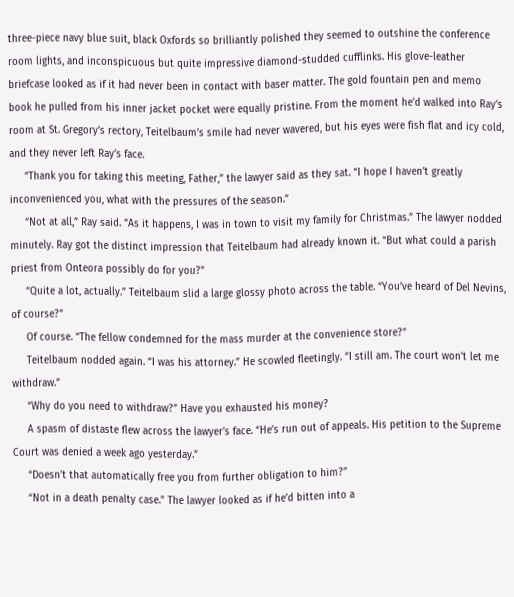three-piece navy blue suit, black Oxfords so brilliantly polished they seemed to outshine the conference room lights, and inconspicuous but quite impressive diamond-studded cufflinks. His glove-leather briefcase looked as if it had never been in contact with baser matter. The gold fountain pen and memo book he pulled from his inner jacket pocket were equally pristine. From the moment he’d walked into Ray’s room at St. Gregory’s rectory, Teitelbaum’s smile had never wavered, but his eyes were fish flat and icy cold, and they never left Ray’s face.
     “Thank you for taking this meeting, Father,” the lawyer said as they sat. “I hope I haven’t greatly inconvenienced you, what with the pressures of the season.”
     “Not at all,” Ray said. “As it happens, I was in town to visit my family for Christmas.” The lawyer nodded minutely. Ray got the distinct impression that Teitelbaum had already known it. “But what could a parish priest from Onteora possibly do for you?”
     “Quite a lot, actually.” Teitelbaum slid a large glossy photo across the table. “You’ve heard of Del Nevins, of course?”
     Of course. “The fellow condemned for the mass murder at the convenience store?”
     Teitelbaum nodded again. “I was his attorney.” He scowled fleetingly. “I still am. The court won’t let me withdraw.”
     “Why do you need to withdraw?” Have you exhausted his money?
     A spasm of distaste flew across the lawyer’s face. “He’s run out of appeals. His petition to the Supreme Court was denied a week ago yesterday.”
     “Doesn’t that automatically free you from further obligation to him?”
     “Not in a death penalty case.” The lawyer looked as if he’d bitten into a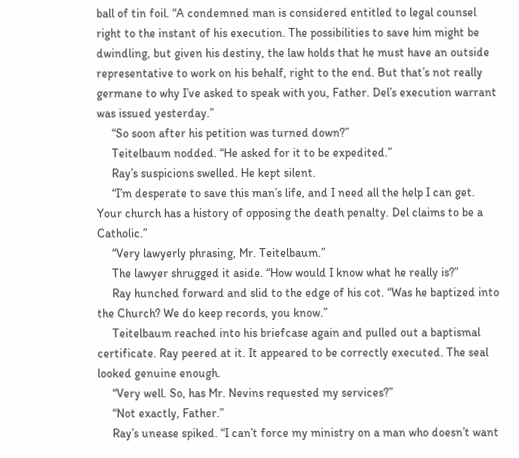ball of tin foil. “A condemned man is considered entitled to legal counsel right to the instant of his execution. The possibilities to save him might be dwindling, but given his destiny, the law holds that he must have an outside representative to work on his behalf, right to the end. But that’s not really germane to why I’ve asked to speak with you, Father. Del’s execution warrant was issued yesterday.”
     “So soon after his petition was turned down?”
     Teitelbaum nodded. “He asked for it to be expedited.”
     Ray’s suspicions swelled. He kept silent.
     “I’m desperate to save this man’s life, and I need all the help I can get. Your church has a history of opposing the death penalty. Del claims to be a Catholic.”
     “Very lawyerly phrasing, Mr. Teitelbaum.”
     The lawyer shrugged it aside. “How would I know what he really is?”
     Ray hunched forward and slid to the edge of his cot. “Was he baptized into the Church? We do keep records, you know.”
     Teitelbaum reached into his briefcase again and pulled out a baptismal certificate. Ray peered at it. It appeared to be correctly executed. The seal looked genuine enough.
     “Very well. So, has Mr. Nevins requested my services?”
     “Not exactly, Father.”
     Ray’s unease spiked. “I can’t force my ministry on a man who doesn’t want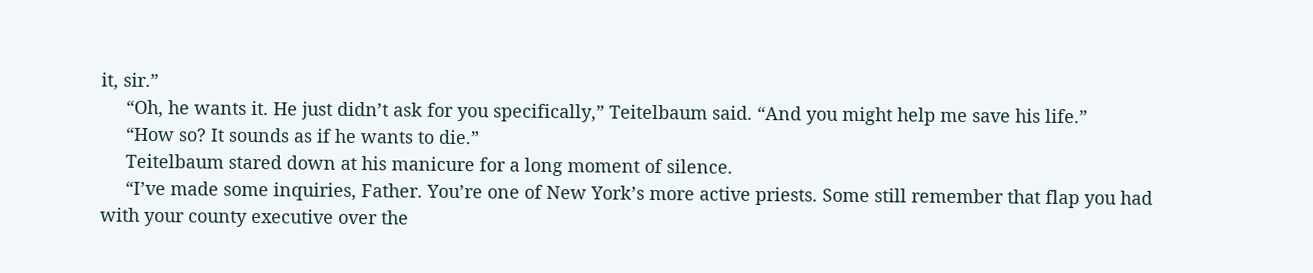it, sir.”
     “Oh, he wants it. He just didn’t ask for you specifically,” Teitelbaum said. “And you might help me save his life.”
     “How so? It sounds as if he wants to die.”
     Teitelbaum stared down at his manicure for a long moment of silence.
     “I’ve made some inquiries, Father. You’re one of New York’s more active priests. Some still remember that flap you had with your county executive over the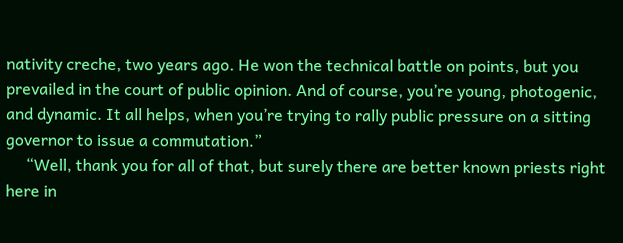nativity creche, two years ago. He won the technical battle on points, but you prevailed in the court of public opinion. And of course, you’re young, photogenic, and dynamic. It all helps, when you’re trying to rally public pressure on a sitting governor to issue a commutation.”
     “Well, thank you for all of that, but surely there are better known priests right here in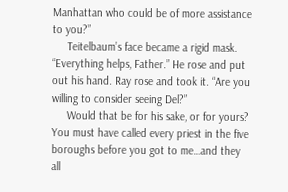Manhattan who could be of more assistance to you?”
     Teitelbaum’s face became a rigid mask. “Everything helps, Father.” He rose and put out his hand. Ray rose and took it. “Are you willing to consider seeing Del?”
     Would that be for his sake, or for yours? You must have called every priest in the five boroughs before you got to me…and they all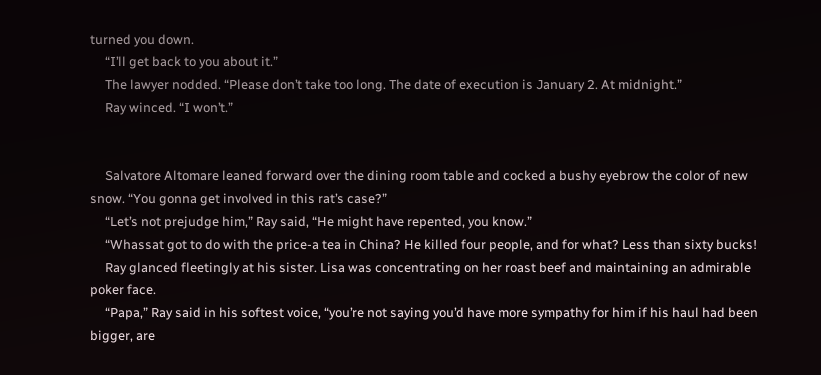turned you down.
     “I’ll get back to you about it.”
     The lawyer nodded. “Please don’t take too long. The date of execution is January 2. At midnight.”
     Ray winced. “I won’t.”


     Salvatore Altomare leaned forward over the dining room table and cocked a bushy eyebrow the color of new snow. “You gonna get involved in this rat’s case?”
     “Let’s not prejudge him,” Ray said, “He might have repented, you know.”
     “Whassat got to do with the price-a tea in China? He killed four people, and for what? Less than sixty bucks!
     Ray glanced fleetingly at his sister. Lisa was concentrating on her roast beef and maintaining an admirable poker face.
     “Papa,” Ray said in his softest voice, “you’re not saying you’d have more sympathy for him if his haul had been bigger, are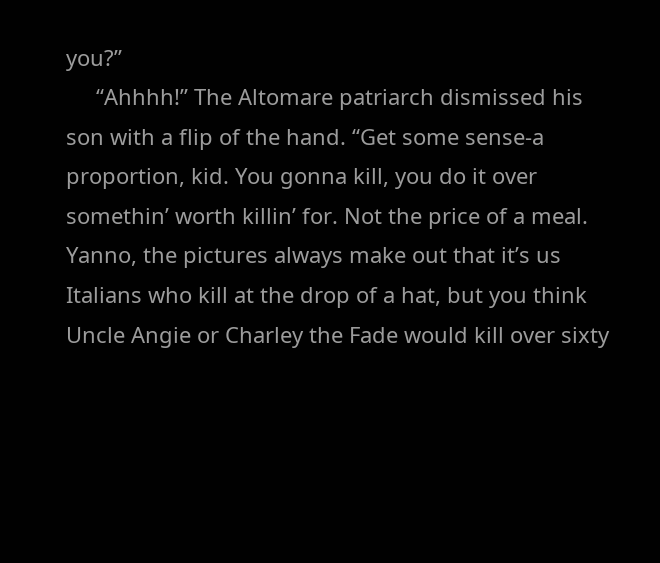you?”
     “Ahhhh!” The Altomare patriarch dismissed his son with a flip of the hand. “Get some sense-a proportion, kid. You gonna kill, you do it over somethin’ worth killin’ for. Not the price of a meal. Yanno, the pictures always make out that it’s us Italians who kill at the drop of a hat, but you think Uncle Angie or Charley the Fade would kill over sixty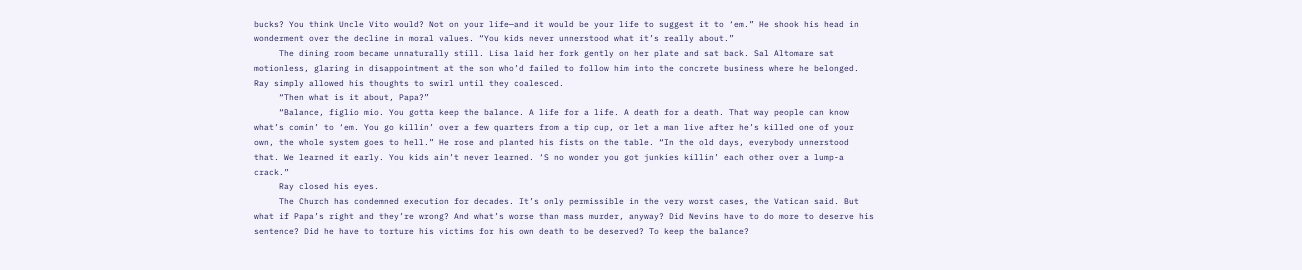bucks? You think Uncle Vito would? Not on your life—and it would be your life to suggest it to ‘em.” He shook his head in wonderment over the decline in moral values. “You kids never unnerstood what it’s really about.”
     The dining room became unnaturally still. Lisa laid her fork gently on her plate and sat back. Sal Altomare sat motionless, glaring in disappointment at the son who’d failed to follow him into the concrete business where he belonged. Ray simply allowed his thoughts to swirl until they coalesced.
     “Then what is it about, Papa?”
     “Balance, figlio mio. You gotta keep the balance. A life for a life. A death for a death. That way people can know what’s comin’ to ‘em. You go killin’ over a few quarters from a tip cup, or let a man live after he’s killed one of your own, the whole system goes to hell.” He rose and planted his fists on the table. “In the old days, everybody unnerstood that. We learned it early. You kids ain’t never learned. ‘S no wonder you got junkies killin’ each other over a lump-a crack.”
     Ray closed his eyes.
     The Church has condemned execution for decades. It’s only permissible in the very worst cases, the Vatican said. But what if Papa’s right and they’re wrong? And what’s worse than mass murder, anyway? Did Nevins have to do more to deserve his sentence? Did he have to torture his victims for his own death to be deserved? To keep the balance?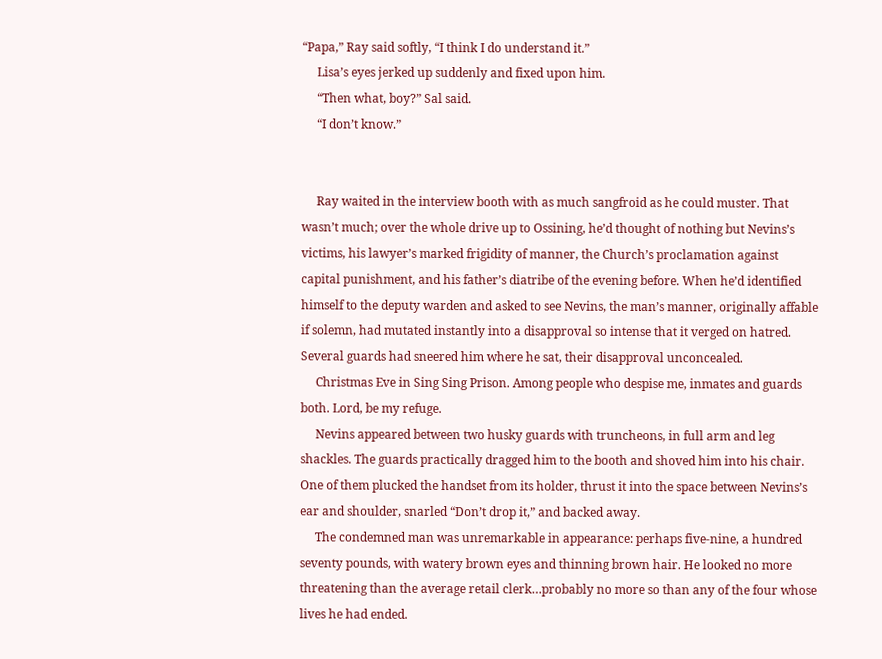“Papa,” Ray said softly, “I think I do understand it.”
     Lisa’s eyes jerked up suddenly and fixed upon him.
     “Then what, boy?” Sal said.
     “I don’t know.”


     Ray waited in the interview booth with as much sangfroid as he could muster. That wasn’t much; over the whole drive up to Ossining, he’d thought of nothing but Nevins’s victims, his lawyer’s marked frigidity of manner, the Church’s proclamation against capital punishment, and his father’s diatribe of the evening before. When he’d identified himself to the deputy warden and asked to see Nevins, the man’s manner, originally affable if solemn, had mutated instantly into a disapproval so intense that it verged on hatred. Several guards had sneered him where he sat, their disapproval unconcealed.
     Christmas Eve in Sing Sing Prison. Among people who despise me, inmates and guards both. Lord, be my refuge.
     Nevins appeared between two husky guards with truncheons, in full arm and leg shackles. The guards practically dragged him to the booth and shoved him into his chair. One of them plucked the handset from its holder, thrust it into the space between Nevins’s ear and shoulder, snarled “Don’t drop it,” and backed away.
     The condemned man was unremarkable in appearance: perhaps five-nine, a hundred seventy pounds, with watery brown eyes and thinning brown hair. He looked no more threatening than the average retail clerk…probably no more so than any of the four whose lives he had ended.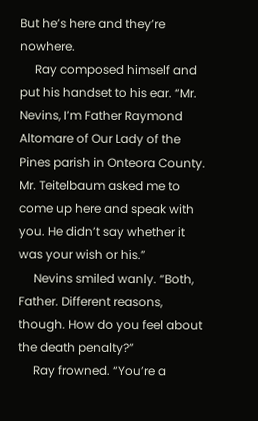But he’s here and they’re nowhere.
     Ray composed himself and put his handset to his ear. “Mr. Nevins, I’m Father Raymond Altomare of Our Lady of the Pines parish in Onteora County. Mr. Teitelbaum asked me to come up here and speak with you. He didn’t say whether it was your wish or his.”
     Nevins smiled wanly. “Both, Father. Different reasons, though. How do you feel about the death penalty?”
     Ray frowned. “You’re a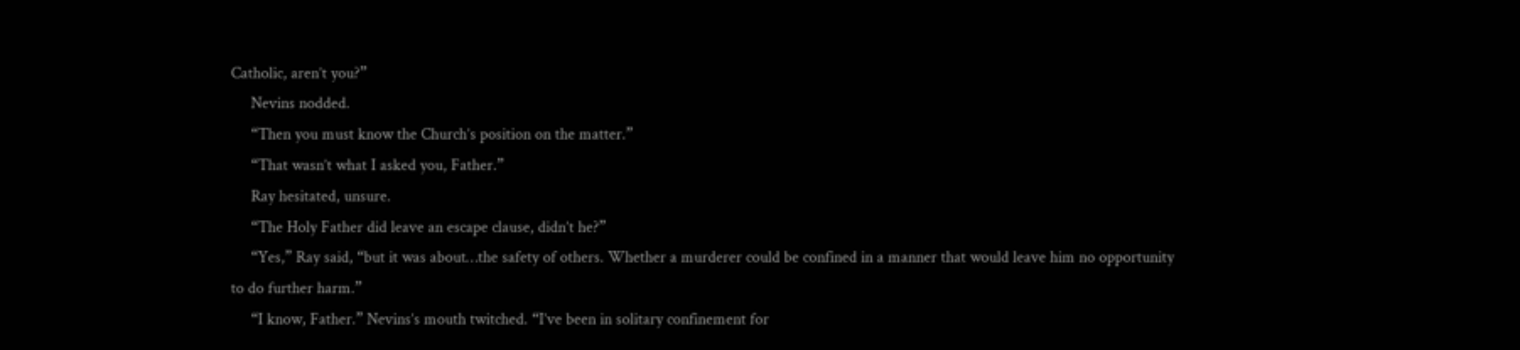Catholic, aren’t you?”
     Nevins nodded.
     “Then you must know the Church’s position on the matter.”
     “That wasn’t what I asked you, Father.”
     Ray hesitated, unsure.
     “The Holy Father did leave an escape clause, didn’t he?”
     “Yes,” Ray said, “but it was about…the safety of others. Whether a murderer could be confined in a manner that would leave him no opportunity to do further harm.”
     “I know, Father.” Nevins’s mouth twitched. “I’ve been in solitary confinement for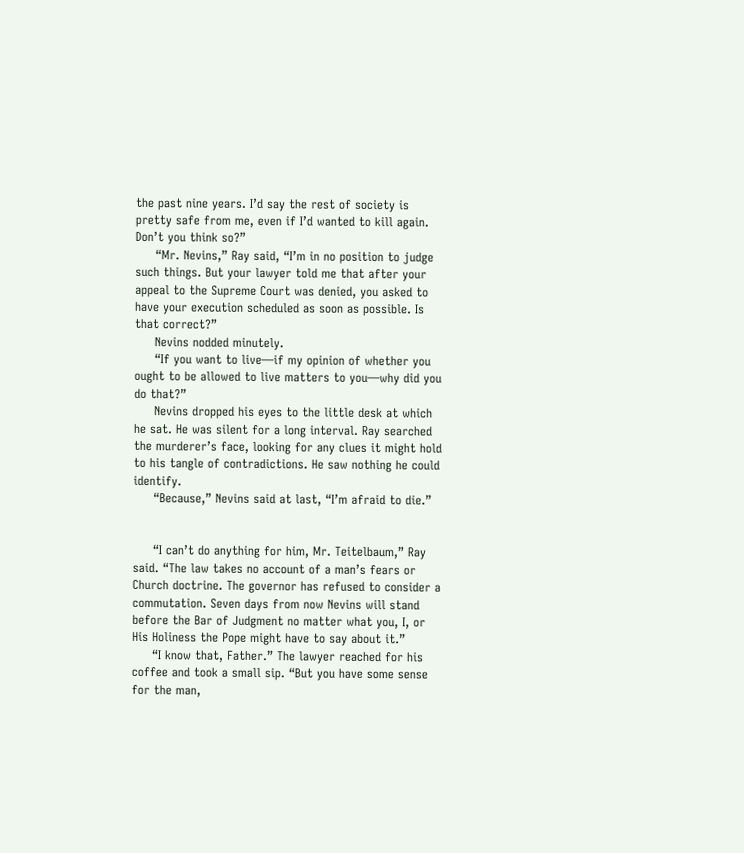the past nine years. I’d say the rest of society is pretty safe from me, even if I’d wanted to kill again. Don’t you think so?”
     “Mr. Nevins,” Ray said, “I’m in no position to judge such things. But your lawyer told me that after your appeal to the Supreme Court was denied, you asked to have your execution scheduled as soon as possible. Is that correct?”
     Nevins nodded minutely.
     “If you want to live—if my opinion of whether you ought to be allowed to live matters to you—why did you do that?”
     Nevins dropped his eyes to the little desk at which he sat. He was silent for a long interval. Ray searched the murderer’s face, looking for any clues it might hold to his tangle of contradictions. He saw nothing he could identify.
     “Because,” Nevins said at last, “I’m afraid to die.”


     “I can’t do anything for him, Mr. Teitelbaum,” Ray said. “The law takes no account of a man’s fears or Church doctrine. The governor has refused to consider a commutation. Seven days from now Nevins will stand before the Bar of Judgment no matter what you, I, or His Holiness the Pope might have to say about it.”
     “I know that, Father.” The lawyer reached for his coffee and took a small sip. “But you have some sense for the man,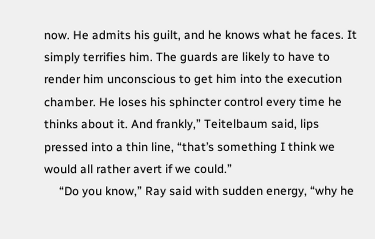now. He admits his guilt, and he knows what he faces. It simply terrifies him. The guards are likely to have to render him unconscious to get him into the execution chamber. He loses his sphincter control every time he thinks about it. And frankly,” Teitelbaum said, lips pressed into a thin line, “that’s something I think we would all rather avert if we could.”
     “Do you know,” Ray said with sudden energy, “why he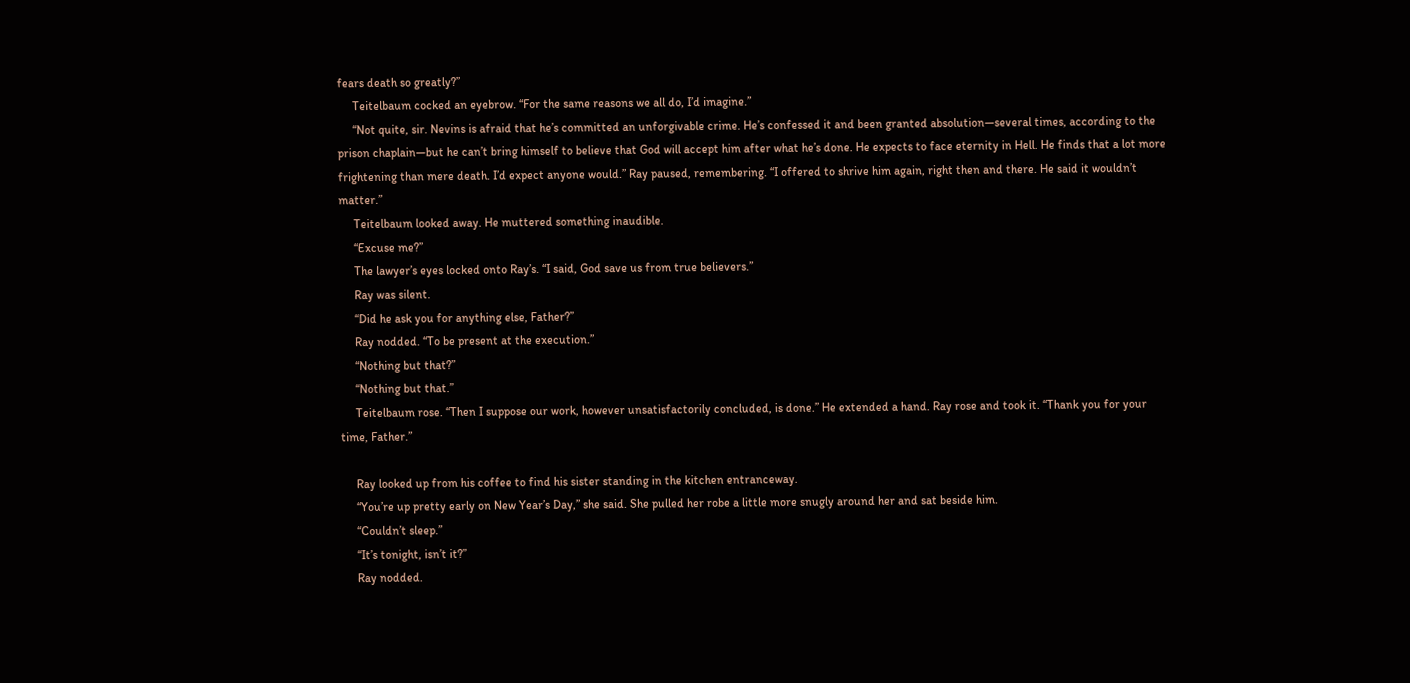fears death so greatly?”
     Teitelbaum cocked an eyebrow. “For the same reasons we all do, I’d imagine.”
     “Not quite, sir. Nevins is afraid that he’s committed an unforgivable crime. He’s confessed it and been granted absolution—several times, according to the prison chaplain—but he can’t bring himself to believe that God will accept him after what he’s done. He expects to face eternity in Hell. He finds that a lot more frightening than mere death. I’d expect anyone would.” Ray paused, remembering. “I offered to shrive him again, right then and there. He said it wouldn’t matter.”
     Teitelbaum looked away. He muttered something inaudible.
     “Excuse me?”
     The lawyer’s eyes locked onto Ray’s. “I said, God save us from true believers.”
     Ray was silent.
     “Did he ask you for anything else, Father?”
     Ray nodded. “To be present at the execution.”
     “Nothing but that?”
     “Nothing but that.”
     Teitelbaum rose. “Then I suppose our work, however unsatisfactorily concluded, is done.” He extended a hand. Ray rose and took it. “Thank you for your time, Father.”

     Ray looked up from his coffee to find his sister standing in the kitchen entranceway.
     “You’re up pretty early on New Year’s Day,” she said. She pulled her robe a little more snugly around her and sat beside him.
     “Couldn’t sleep.”
     “It’s tonight, isn’t it?”
     Ray nodded.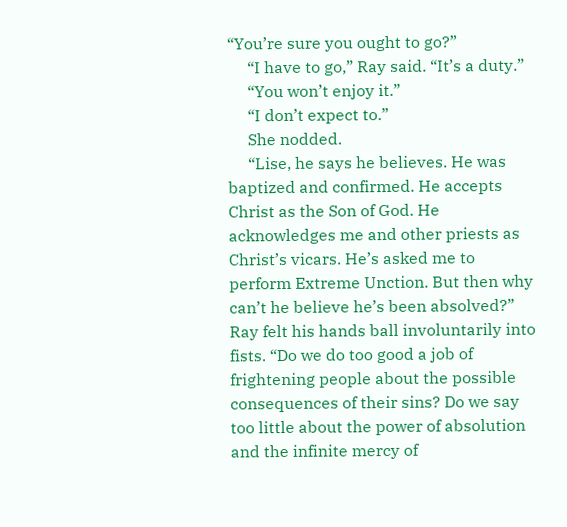“You’re sure you ought to go?”
     “I have to go,” Ray said. “It’s a duty.”
     “You won’t enjoy it.”
     “I don’t expect to.”
     She nodded.
     “Lise, he says he believes. He was baptized and confirmed. He accepts Christ as the Son of God. He acknowledges me and other priests as Christ’s vicars. He’s asked me to perform Extreme Unction. But then why can’t he believe he’s been absolved?” Ray felt his hands ball involuntarily into fists. “Do we do too good a job of frightening people about the possible consequences of their sins? Do we say too little about the power of absolution and the infinite mercy of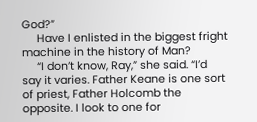God?”
     Have I enlisted in the biggest fright machine in the history of Man?
     “I don’t know, Ray,” she said. “I’d say it varies. Father Keane is one sort of priest, Father Holcomb the opposite. I look to one for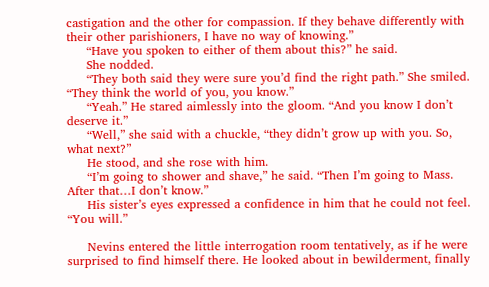castigation and the other for compassion. If they behave differently with their other parishioners, I have no way of knowing.”
     “Have you spoken to either of them about this?” he said.
     She nodded.
     “They both said they were sure you’d find the right path.” She smiled. “They think the world of you, you know.”
     “Yeah.” He stared aimlessly into the gloom. “And you know I don’t deserve it.”
     “Well,” she said with a chuckle, “they didn’t grow up with you. So, what next?”
     He stood, and she rose with him.
     “I’m going to shower and shave,” he said. “Then I’m going to Mass. After that…I don’t know.”
     His sister’s eyes expressed a confidence in him that he could not feel. “You will.”

     Nevins entered the little interrogation room tentatively, as if he were surprised to find himself there. He looked about in bewilderment, finally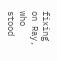fixing on Ray, who stood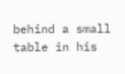behind a small table in his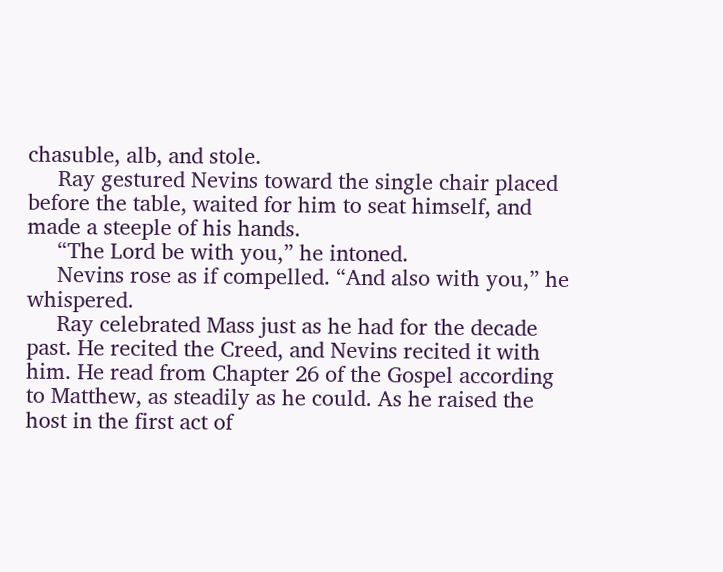chasuble, alb, and stole.
     Ray gestured Nevins toward the single chair placed before the table, waited for him to seat himself, and made a steeple of his hands.
     “The Lord be with you,” he intoned.
     Nevins rose as if compelled. “And also with you,” he whispered.
     Ray celebrated Mass just as he had for the decade past. He recited the Creed, and Nevins recited it with him. He read from Chapter 26 of the Gospel according to Matthew, as steadily as he could. As he raised the host in the first act of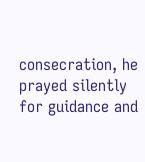consecration, he prayed silently for guidance and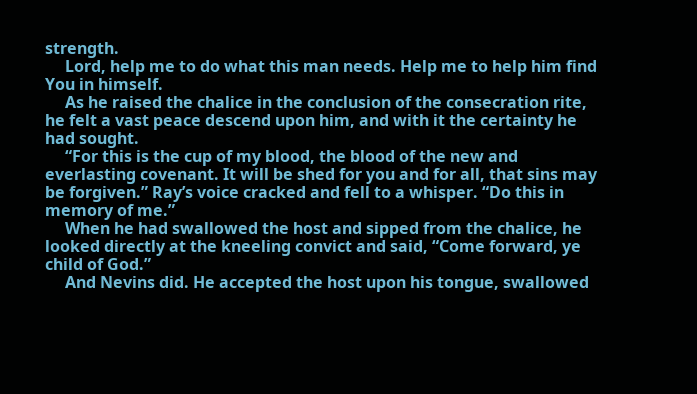strength.
     Lord, help me to do what this man needs. Help me to help him find You in himself.
     As he raised the chalice in the conclusion of the consecration rite, he felt a vast peace descend upon him, and with it the certainty he had sought.
     “For this is the cup of my blood, the blood of the new and everlasting covenant. It will be shed for you and for all, that sins may be forgiven.” Ray’s voice cracked and fell to a whisper. “Do this in memory of me.”
     When he had swallowed the host and sipped from the chalice, he looked directly at the kneeling convict and said, “Come forward, ye child of God.”
     And Nevins did. He accepted the host upon his tongue, swallowed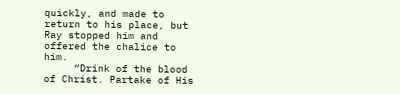quickly, and made to return to his place, but Ray stopped him and offered the chalice to him.
     “Drink of the blood of Christ. Partake of His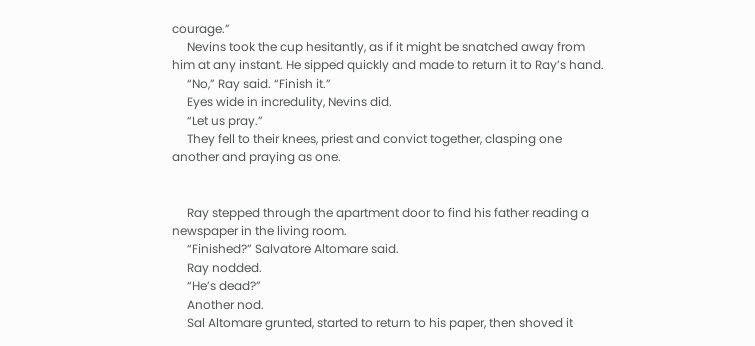courage.”
     Nevins took the cup hesitantly, as if it might be snatched away from him at any instant. He sipped quickly and made to return it to Ray’s hand.
     “No,” Ray said. “Finish it.”
     Eyes wide in incredulity, Nevins did.
     “Let us pray.”
     They fell to their knees, priest and convict together, clasping one another and praying as one.


     Ray stepped through the apartment door to find his father reading a newspaper in the living room.
     “Finished?” Salvatore Altomare said.
     Ray nodded.
     “He’s dead?”
     Another nod.
     Sal Altomare grunted, started to return to his paper, then shoved it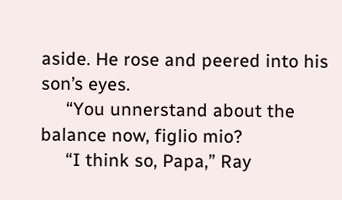aside. He rose and peered into his son’s eyes.
     “You unnerstand about the balance now, figlio mio?
     “I think so, Papa,” Ray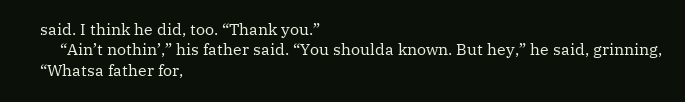said. I think he did, too. “Thank you.”
     “Ain’t nothin’,” his father said. “You shoulda known. But hey,” he said, grinning, “Whatsa father for,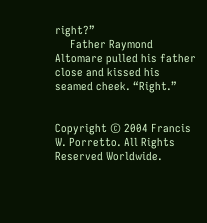right?”
     Father Raymond Altomare pulled his father close and kissed his seamed cheek. “Right.”


Copyright © 2004 Francis W. Porretto. All Rights Reserved Worldwide.